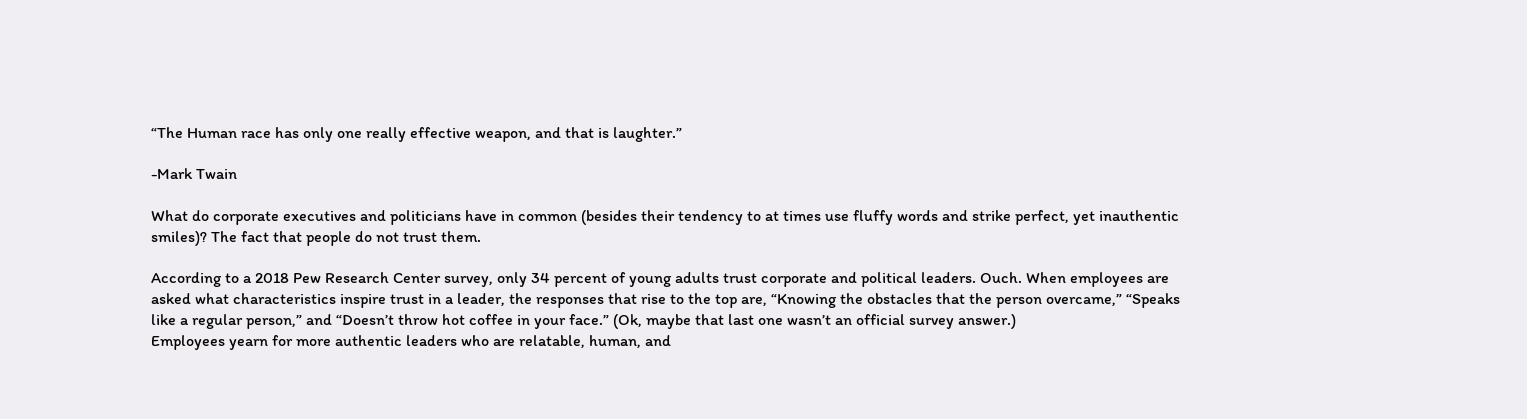“The Human race has only one really effective weapon, and that is laughter.”

-Mark Twain

What do corporate executives and politicians have in common (besides their tendency to at times use fluffy words and strike perfect, yet inauthentic smiles)? The fact that people do not trust them.

According to a 2018 Pew Research Center survey, only 34 percent of young adults trust corporate and political leaders. Ouch. When employees are asked what characteristics inspire trust in a leader, the responses that rise to the top are, “Knowing the obstacles that the person overcame,” “Speaks like a regular person,” and “Doesn’t throw hot coffee in your face.” (Ok, maybe that last one wasn’t an official survey answer.)
Employees yearn for more authentic leaders who are relatable, human, and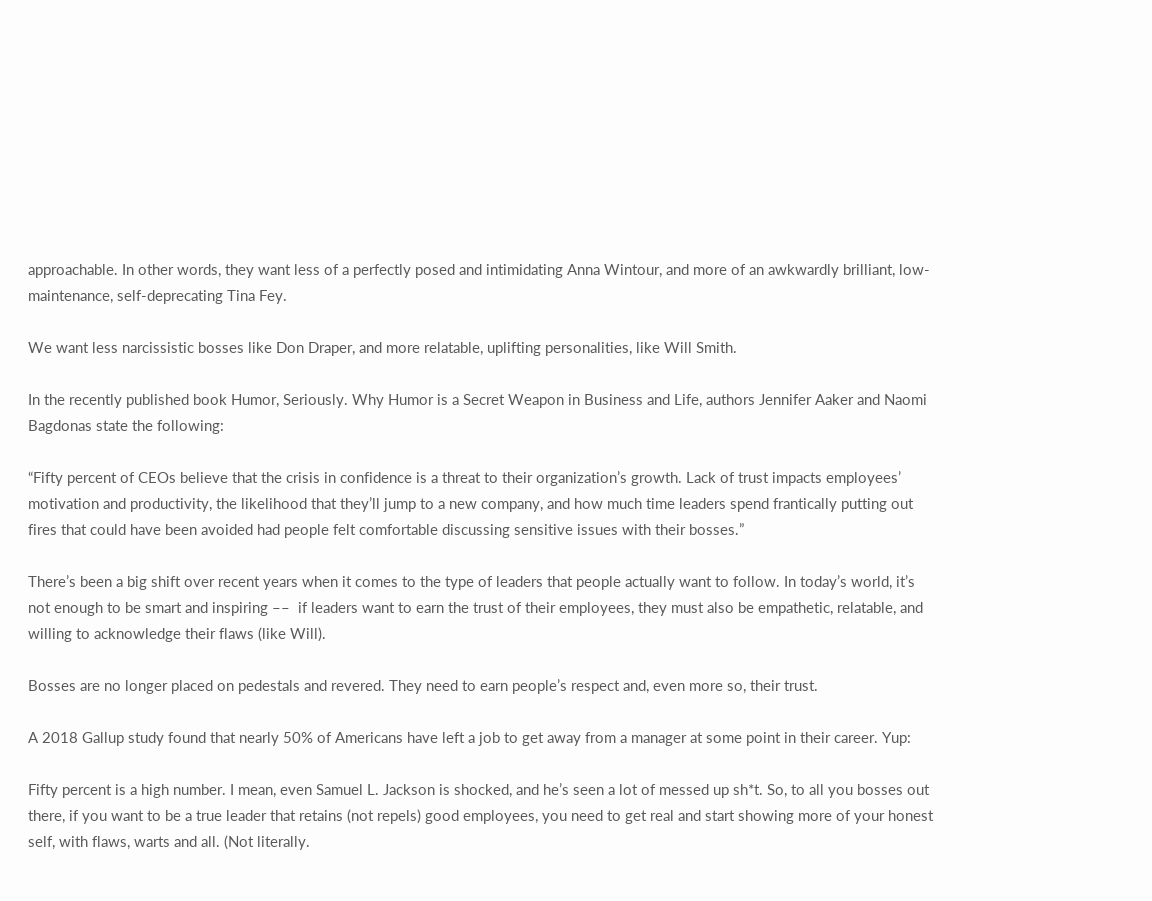approachable. In other words, they want less of a perfectly posed and intimidating Anna Wintour, and more of an awkwardly brilliant, low-maintenance, self-deprecating Tina Fey.

We want less narcissistic bosses like Don Draper, and more relatable, uplifting personalities, like Will Smith.

In the recently published book Humor, Seriously. Why Humor is a Secret Weapon in Business and Life, authors Jennifer Aaker and Naomi Bagdonas state the following:

“Fifty percent of CEOs believe that the crisis in confidence is a threat to their organization’s growth. Lack of trust impacts employees’ motivation and productivity, the likelihood that they’ll jump to a new company, and how much time leaders spend frantically putting out fires that could have been avoided had people felt comfortable discussing sensitive issues with their bosses.”

There’s been a big shift over recent years when it comes to the type of leaders that people actually want to follow. In today’s world, it’s not enough to be smart and inspiring ––  if leaders want to earn the trust of their employees, they must also be empathetic, relatable, and willing to acknowledge their flaws (like Will).

Bosses are no longer placed on pedestals and revered. They need to earn people’s respect and, even more so, their trust.

A 2018 Gallup study found that nearly 50% of Americans have left a job to get away from a manager at some point in their career. Yup:

Fifty percent is a high number. I mean, even Samuel L. Jackson is shocked, and he’s seen a lot of messed up sh*t. So, to all you bosses out there, if you want to be a true leader that retains (not repels) good employees, you need to get real and start showing more of your honest self, with flaws, warts and all. (Not literally.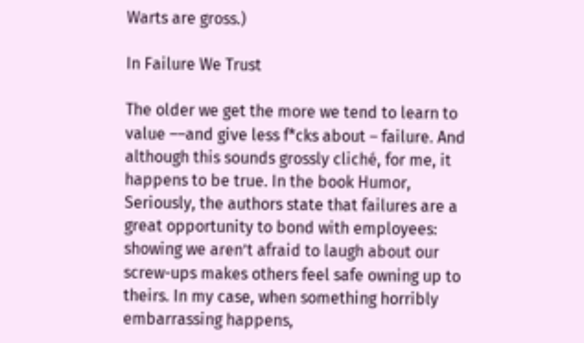Warts are gross.)

In Failure We Trust

The older we get the more we tend to learn to value ––and give less f*cks about – failure. And although this sounds grossly cliché, for me, it happens to be true. In the book Humor, Seriously, the authors state that failures are a great opportunity to bond with employees: showing we aren’t afraid to laugh about our screw-ups makes others feel safe owning up to theirs. In my case, when something horribly embarrassing happens,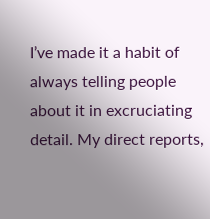I’ve made it a habit of always telling people about it in excruciating detail. My direct reports,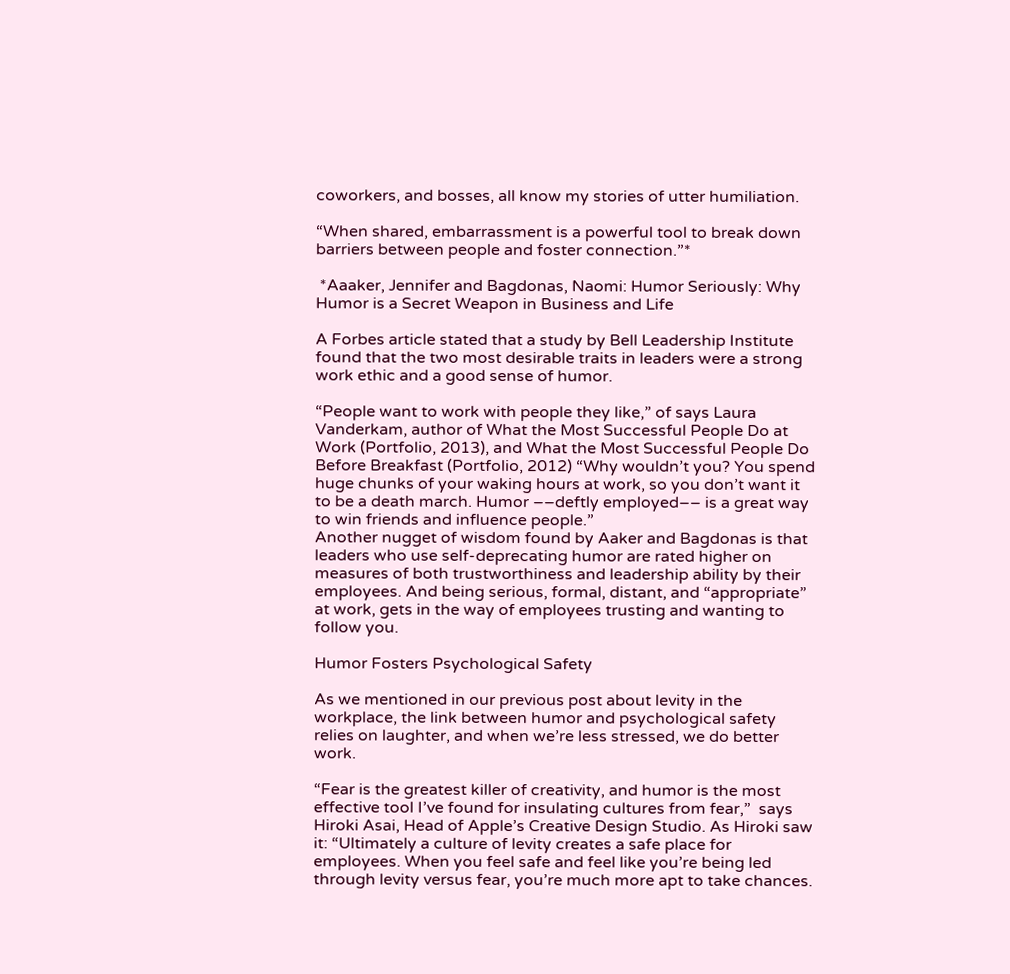coworkers, and bosses, all know my stories of utter humiliation.

“When shared, embarrassment is a powerful tool to break down barriers between people and foster connection.”*

 *Aaaker, Jennifer and Bagdonas, Naomi: Humor Seriously: Why Humor is a Secret Weapon in Business and Life

A Forbes article stated that a study by Bell Leadership Institute found that the two most desirable traits in leaders were a strong work ethic and a good sense of humor.

“People want to work with people they like,” of says Laura Vanderkam, author of What the Most Successful People Do at Work (Portfolio, 2013), and What the Most Successful People Do Before Breakfast (Portfolio, 2012) “Why wouldn’t you? You spend huge chunks of your waking hours at work, so you don’t want it to be a death march. Humor ––deftly employed–– is a great way to win friends and influence people.”
Another nugget of wisdom found by Aaker and Bagdonas is that leaders who use self-deprecating humor are rated higher on measures of both trustworthiness and leadership ability by their employees. And being serious, formal, distant, and “appropriate” at work, gets in the way of employees trusting and wanting to follow you.

Humor Fosters Psychological Safety

As we mentioned in our previous post about levity in the workplace, the link between humor and psychological safety relies on laughter, and when we’re less stressed, we do better work.

“Fear is the greatest killer of creativity, and humor is the most effective tool I’ve found for insulating cultures from fear,”  says Hiroki Asai, Head of Apple’s Creative Design Studio. As Hiroki saw it: “Ultimately a culture of levity creates a safe place for employees. When you feel safe and feel like you’re being led through levity versus fear, you’re much more apt to take chances.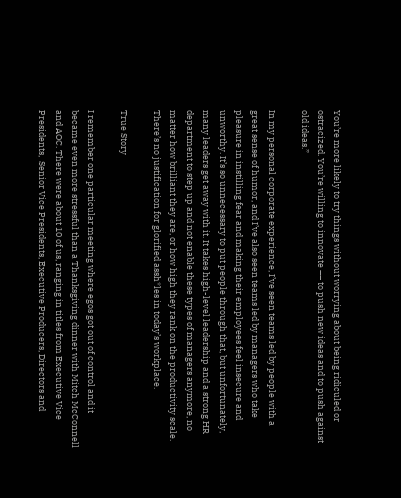You’re more likely to try things without worrying about being ridiculed or ostracized. You’re willing to innovate –– to push new ideas and to push against old ideas.”

In my personal corporate experience, I’ve seen teams led by people with a great sense of humor, and I’ve also seen teams led by managers who take pleasure in instilling fear and making their employees feel insecure and unworthy. It’s so unnecessary to put people through that, but unfortunately, many leaders get away with it. It takes high-level leadership and a strong HR department to step up and not enable these types of managers anymore, no matter how brilliant they are, or how high they rank on the productivity scale. There’s no justification for glorified assh*les in today’s workplace.

True Story

I remember one particular meeting where egos got out of control and it became even more stressful than a Thanksgiving dinner with Mitch McConnell and AOC. There were about 10 of us, ranging in titles from Executive Vice Presidents,  Senior Vice Presidents, Executive Producers, Directors and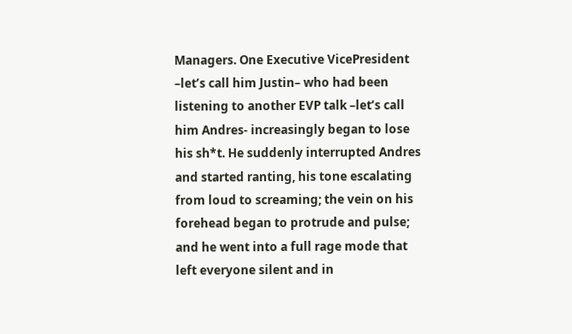Managers. One Executive VicePresident –let’s call him Justin– who had been listening to another EVP talk –let’s call him Andres- increasingly began to lose his sh*t. He suddenly interrupted Andres and started ranting, his tone escalating from loud to screaming; the vein on his forehead began to protrude and pulse; and he went into a full rage mode that left everyone silent and in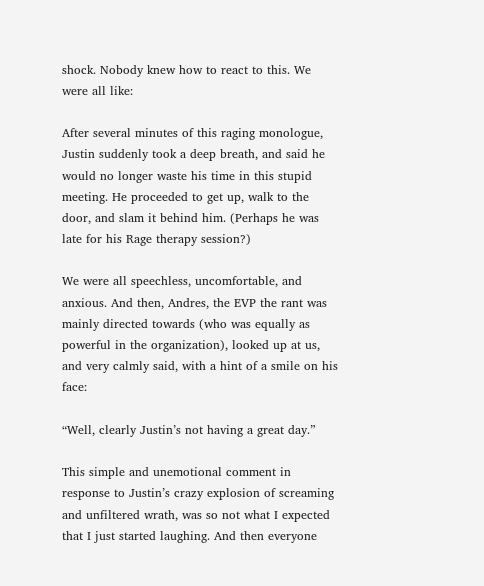shock. Nobody knew how to react to this. We were all like:

After several minutes of this raging monologue, Justin suddenly took a deep breath, and said he would no longer waste his time in this stupid meeting. He proceeded to get up, walk to the door, and slam it behind him. (Perhaps he was late for his Rage therapy session?)

We were all speechless, uncomfortable, and anxious. And then, Andres, the EVP the rant was mainly directed towards (who was equally as powerful in the organization), looked up at us, and very calmly said, with a hint of a smile on his face:

“Well, clearly Justin’s not having a great day.”

This simple and unemotional comment in response to Justin’s crazy explosion of screaming and unfiltered wrath, was so not what I expected that I just started laughing. And then everyone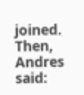joined. Then, Andres said: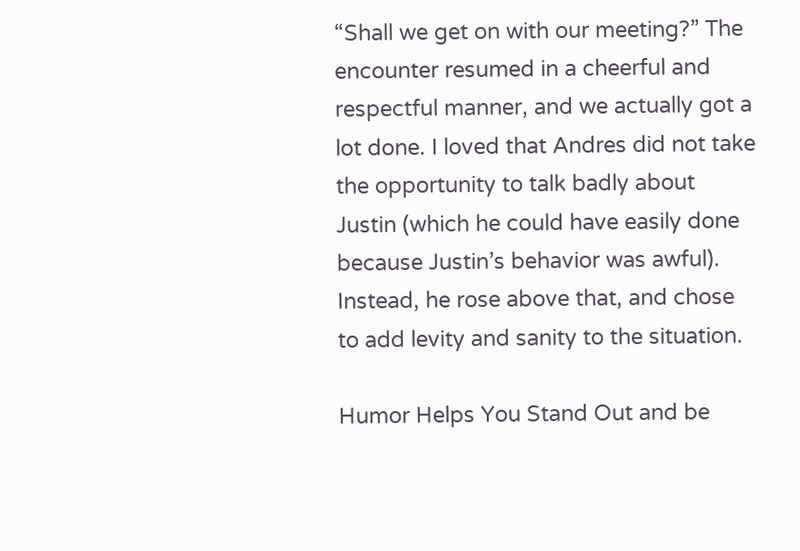“Shall we get on with our meeting?” The encounter resumed in a cheerful and respectful manner, and we actually got a lot done. I loved that Andres did not take the opportunity to talk badly about Justin (which he could have easily done because Justin’s behavior was awful).  Instead, he rose above that, and chose to add levity and sanity to the situation.

Humor Helps You Stand Out and be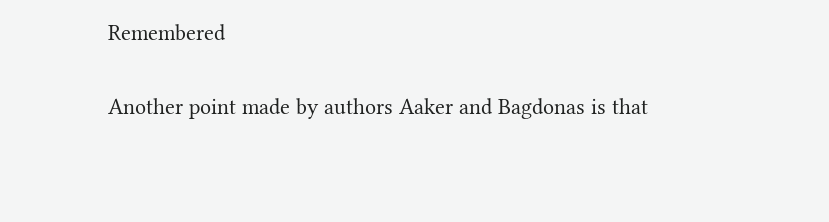Remembered

Another point made by authors Aaker and Bagdonas is that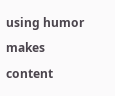using humor makes content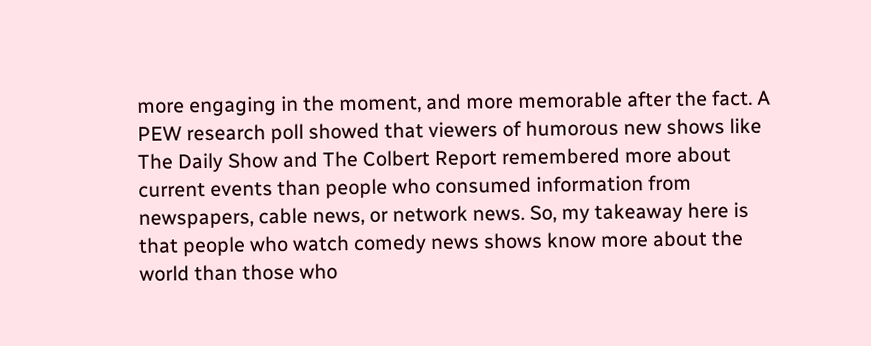more engaging in the moment, and more memorable after the fact. A PEW research poll showed that viewers of humorous new shows like The Daily Show and The Colbert Report remembered more about current events than people who consumed information from newspapers, cable news, or network news. So, my takeaway here is that people who watch comedy news shows know more about the world than those who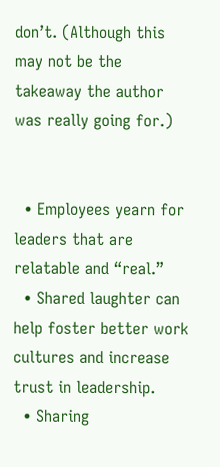don’t. (Although this may not be the takeaway the author was really going for.)


  • Employees yearn for leaders that are relatable and “real.”
  • Shared laughter can help foster better work cultures and increase trust in leadership.
  • Sharing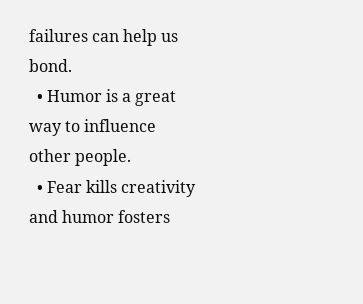failures can help us bond.
  • Humor is a great way to influence other people.
  • Fear kills creativity and humor fosters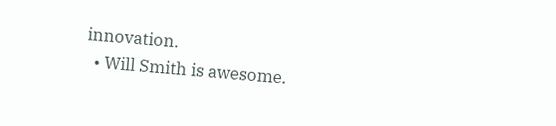innovation.
  • Will Smith is awesome.